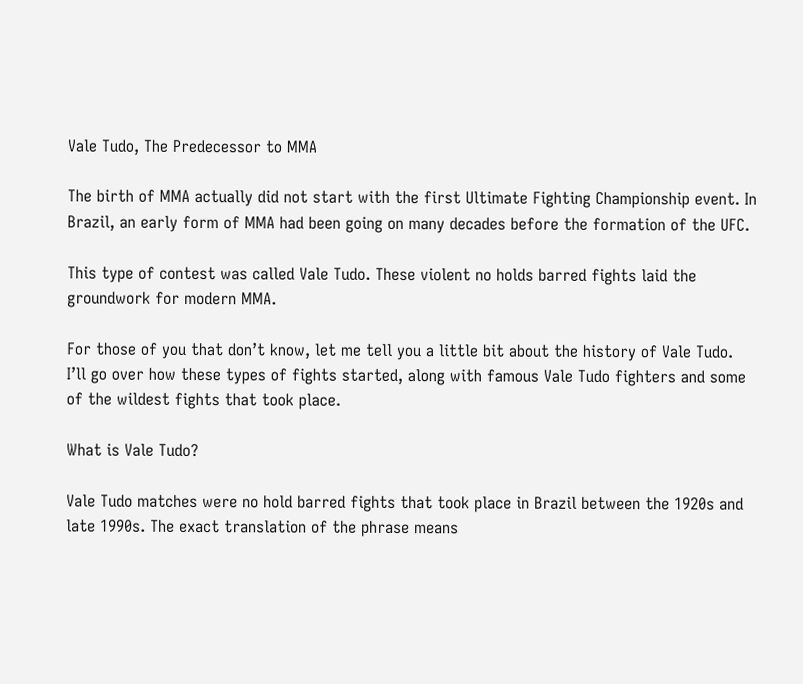Vale Tudo, The Predecessor to MMA

The birth of MMA actually did not start with the first Ultimate Fighting Championship event. In Brazil, an early form of MMA had been going on many decades before the formation of the UFC.

This type of contest was called Vale Tudo. These violent no holds barred fights laid the groundwork for modern MMA.

For those of you that don’t know, let me tell you a little bit about the history of Vale Tudo. I’ll go over how these types of fights started, along with famous Vale Tudo fighters and some of the wildest fights that took place.

What is Vale Tudo?

Vale Tudo matches were no hold barred fights that took place in Brazil between the 1920s and late 1990s. The exact translation of the phrase means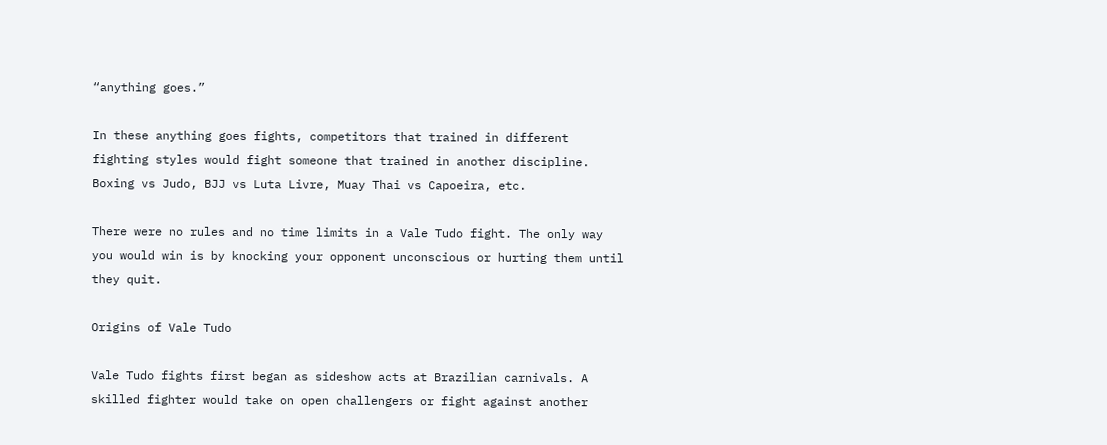“anything goes.”

In these anything goes fights, competitors that trained in different fighting styles would fight someone that trained in another discipline. Boxing vs Judo, BJJ vs Luta Livre, Muay Thai vs Capoeira, etc.

There were no rules and no time limits in a Vale Tudo fight. The only way you would win is by knocking your opponent unconscious or hurting them until they quit.

Origins of Vale Tudo

Vale Tudo fights first began as sideshow acts at Brazilian carnivals. A skilled fighter would take on open challengers or fight against another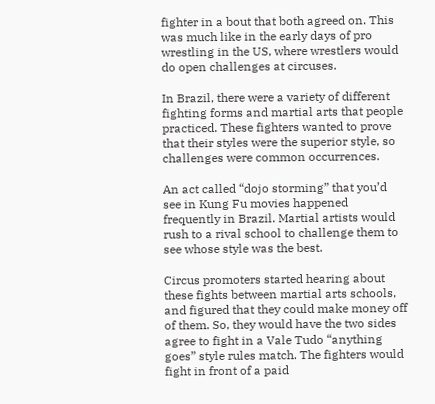fighter in a bout that both agreed on. This was much like in the early days of pro wrestling in the US, where wrestlers would do open challenges at circuses.

In Brazil, there were a variety of different fighting forms and martial arts that people practiced. These fighters wanted to prove that their styles were the superior style, so challenges were common occurrences.

An act called “dojo storming” that you’d see in Kung Fu movies happened frequently in Brazil. Martial artists would rush to a rival school to challenge them to see whose style was the best.

Circus promoters started hearing about these fights between martial arts schools, and figured that they could make money off of them. So, they would have the two sides agree to fight in a Vale Tudo “anything goes” style rules match. The fighters would fight in front of a paid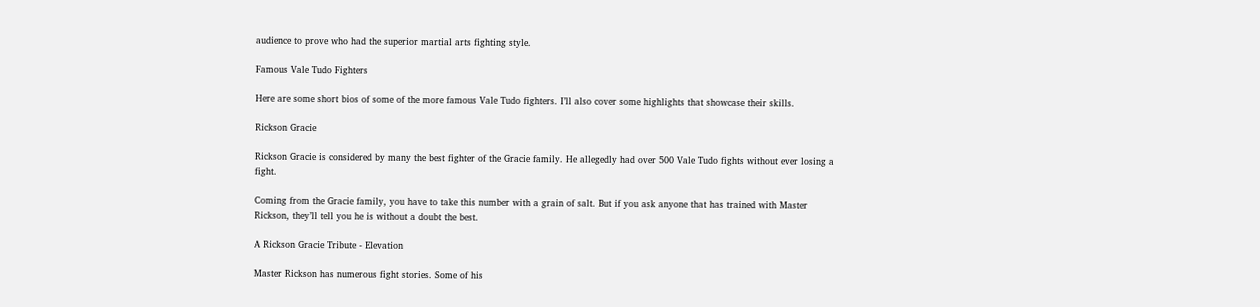audience to prove who had the superior martial arts fighting style.

Famous Vale Tudo Fighters

Here are some short bios of some of the more famous Vale Tudo fighters. I’ll also cover some highlights that showcase their skills.

Rickson Gracie

Rickson Gracie is considered by many the best fighter of the Gracie family. He allegedly had over 500 Vale Tudo fights without ever losing a fight.

Coming from the Gracie family, you have to take this number with a grain of salt. But if you ask anyone that has trained with Master Rickson, they’ll tell you he is without a doubt the best.

A Rickson Gracie Tribute - Elevation

Master Rickson has numerous fight stories. Some of his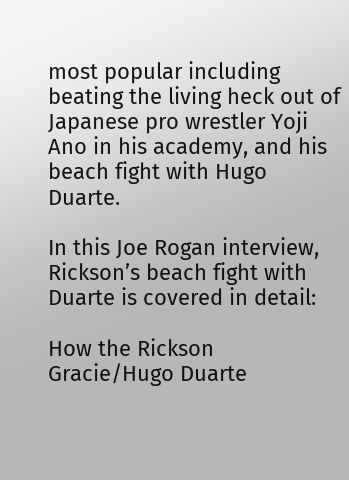most popular including beating the living heck out of Japanese pro wrestler Yoji Ano in his academy, and his beach fight with Hugo Duarte.

In this Joe Rogan interview, Rickson’s beach fight with Duarte is covered in detail:

How the Rickson Gracie/Hugo Duarte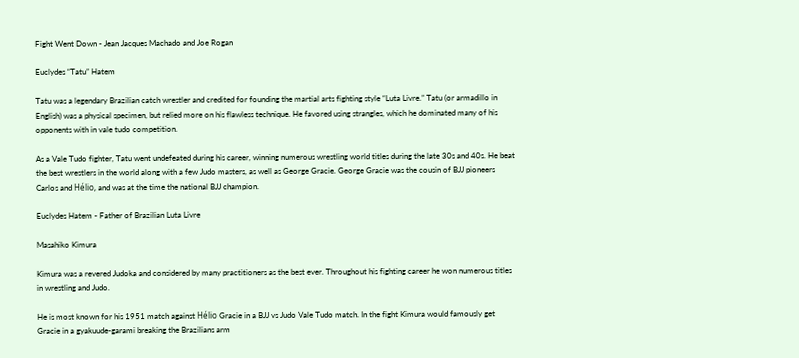Fight Went Down - Jean Jacques Machado and Joe Rogan

Euclydes “Tatu” Hatem

Tatu was a legendary Brazilian catch wrestler and credited for founding the martial arts fighting style “Luta Livre.” Tatu (or armadillo in English) was a physical specimen, but relied more on his flawless technique. He favored using strangles, which he dominated many of his opponents with in vale tudo competition.

As a Vale Tudo fighter, Tatu went undefeated during his career, winning numerous wrestling world titles during the late 30s and 40s. He beat the best wrestlers in the world along with a few Judo masters, as well as George Gracie. George Gracie was the cousin of BJJ pioneers Carlos and Hélio, and was at the time the national BJJ champion.

Euclydes Hatem - Father of Brazilian Luta Livre

Masahiko Kimura

Kimura was a revered Judoka and considered by many practitioners as the best ever. Throughout his fighting career he won numerous titles in wrestling and Judo.

He is most known for his 1951 match against Hélio Gracie in a BJJ vs Judo Vale Tudo match. In the fight Kimura would famously get Gracie in a gyakuude-garami breaking the Brazilians arm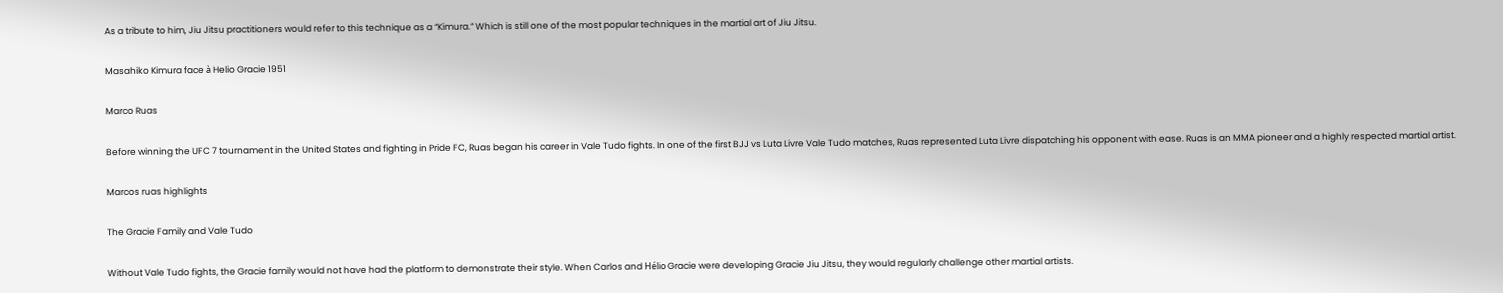As a tribute to him, Jiu Jitsu practitioners would refer to this technique as a “Kimura.” Which is still one of the most popular techniques in the martial art of Jiu Jitsu.

Masahiko Kimura face à Helio Gracie 1951

Marco Ruas

Before winning the UFC 7 tournament in the United States and fighting in Pride FC, Ruas began his career in Vale Tudo fights. In one of the first BJJ vs Luta Livre Vale Tudo matches, Ruas represented Luta Livre dispatching his opponent with ease. Ruas is an MMA pioneer and a highly respected martial artist.

Marcos ruas highlights

The Gracie Family and Vale Tudo

Without Vale Tudo fights, the Gracie family would not have had the platform to demonstrate their style. When Carlos and Hélio Gracie were developing Gracie Jiu Jitsu, they would regularly challenge other martial artists.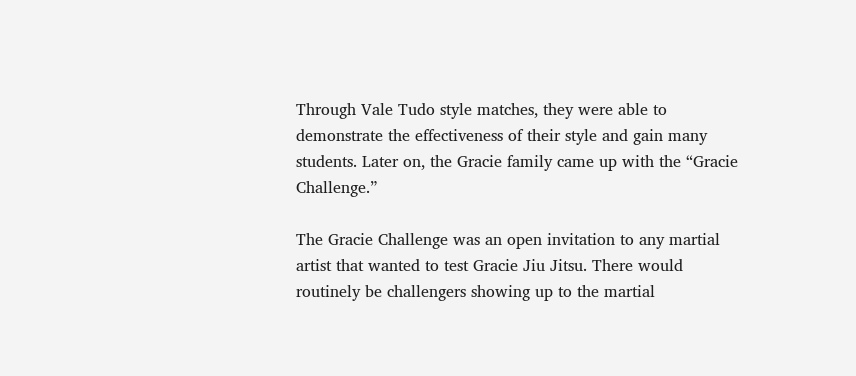Through Vale Tudo style matches, they were able to demonstrate the effectiveness of their style and gain many students. Later on, the Gracie family came up with the “Gracie Challenge.”

The Gracie Challenge was an open invitation to any martial artist that wanted to test Gracie Jiu Jitsu. There would routinely be challengers showing up to the martial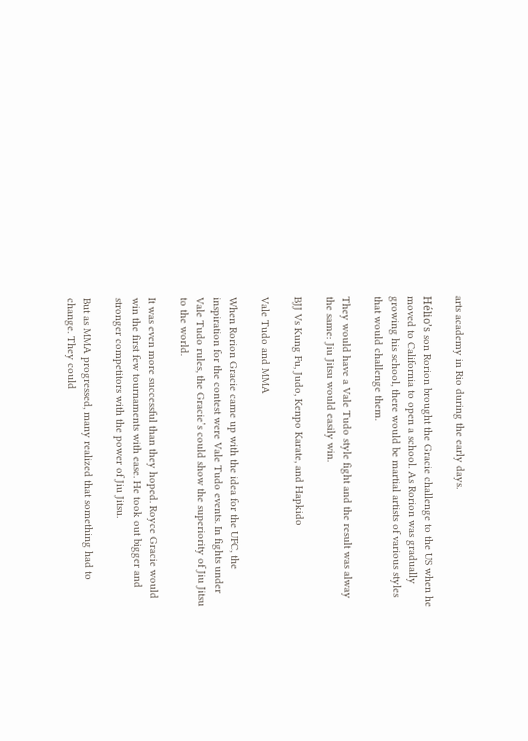arts academy in Rio during the early days.

Hélio’s son Rorion brought the Gracie challenge to the US when he moved to California to open a school. As Rorion was gradually growing his school, there would be martial artists of various styles that would challenge them.

They would have a Vale Tudo style fight and the result was alway the same: Jiu Jitsu would easily win.

BJJ Vs Kung Fu, Judo, Kenpo Karate, and Hapkido

Vale Tudo and MMA

When Rorion Gracie came up with the idea for the UFC, the inspiration for the contest were Vale Tudo events. In fights under Vale Tudo rules, the Gracie’s could show the superiority of Jiu Jitsu to the world.

It was even more successful than they hoped. Royce Gracie would win the first few tournaments with ease. He took out bigger and stronger competitors with the power of Jiu Jitsu.

But as MMA progressed, many realized that something had to change. They could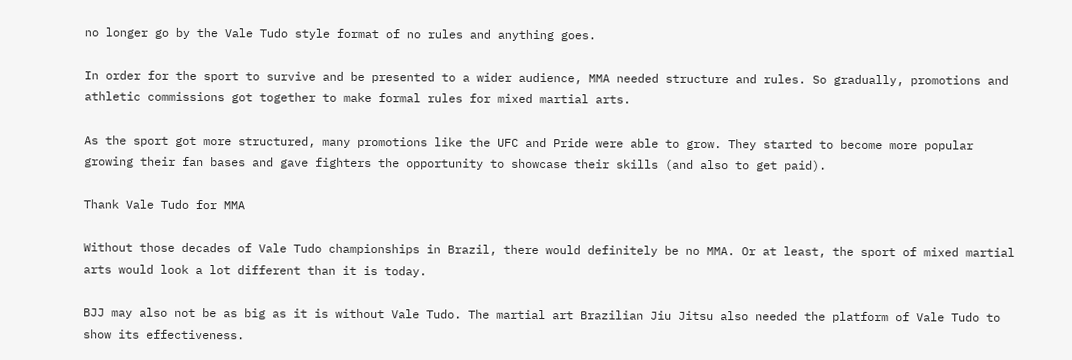no longer go by the Vale Tudo style format of no rules and anything goes.

In order for the sport to survive and be presented to a wider audience, MMA needed structure and rules. So gradually, promotions and athletic commissions got together to make formal rules for mixed martial arts.

As the sport got more structured, many promotions like the UFC and Pride were able to grow. They started to become more popular growing their fan bases and gave fighters the opportunity to showcase their skills (and also to get paid).

Thank Vale Tudo for MMA

Without those decades of Vale Tudo championships in Brazil, there would definitely be no MMA. Or at least, the sport of mixed martial arts would look a lot different than it is today.

BJJ may also not be as big as it is without Vale Tudo. The martial art Brazilian Jiu Jitsu also needed the platform of Vale Tudo to show its effectiveness.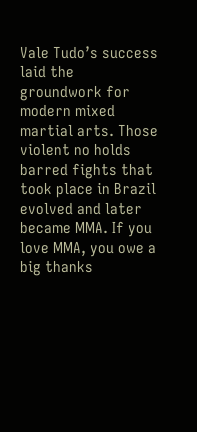Vale Tudo’s success laid the groundwork for modern mixed martial arts. Those violent no holds barred fights that took place in Brazil evolved and later became MMA. If you love MMA, you owe a big thanks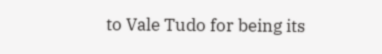to Vale Tudo for being its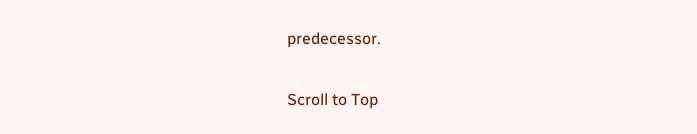predecessor.

Scroll to Top